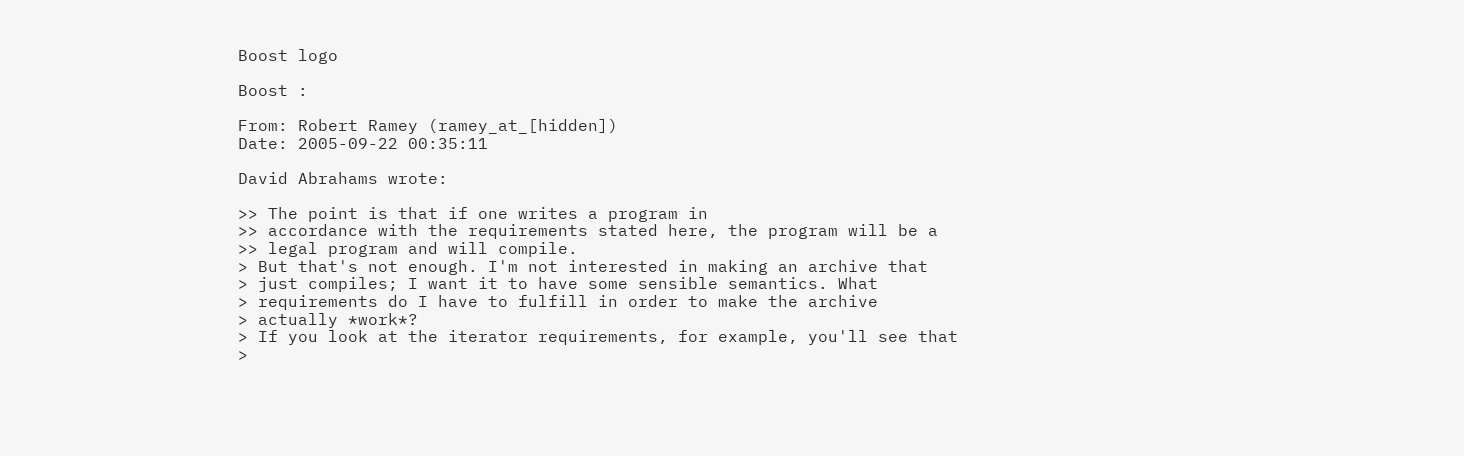Boost logo

Boost :

From: Robert Ramey (ramey_at_[hidden])
Date: 2005-09-22 00:35:11

David Abrahams wrote:

>> The point is that if one writes a program in
>> accordance with the requirements stated here, the program will be a
>> legal program and will compile.
> But that's not enough. I'm not interested in making an archive that
> just compiles; I want it to have some sensible semantics. What
> requirements do I have to fulfill in order to make the archive
> actually *work*?
> If you look at the iterator requirements, for example, you'll see that
>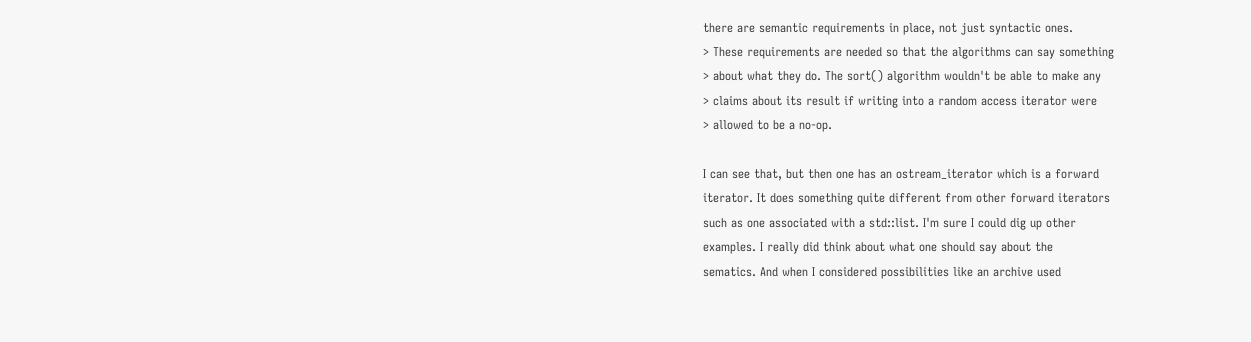there are semantic requirements in place, not just syntactic ones.
> These requirements are needed so that the algorithms can say something
> about what they do. The sort() algorithm wouldn't be able to make any
> claims about its result if writing into a random access iterator were
> allowed to be a no-op.

I can see that, but then one has an ostream_iterator which is a forward
iterator. It does something quite different from other forward iterators
such as one associated with a std::list. I'm sure I could dig up other
examples. I really did think about what one should say about the
sematics. And when I considered possibilities like an archive used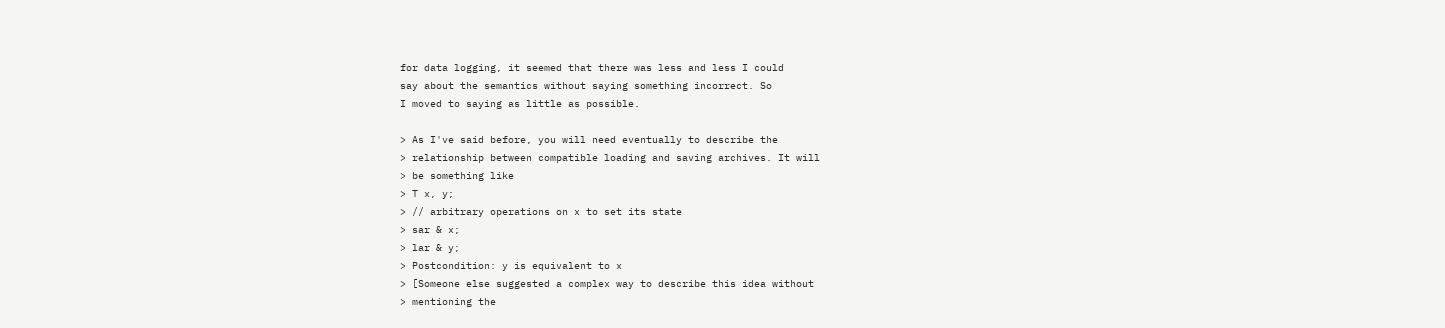for data logging, it seemed that there was less and less I could
say about the semantics without saying something incorrect. So
I moved to saying as little as possible.

> As I've said before, you will need eventually to describe the
> relationship between compatible loading and saving archives. It will
> be something like
> T x, y;
> // arbitrary operations on x to set its state
> sar & x;
> lar & y;
> Postcondition: y is equivalent to x
> [Someone else suggested a complex way to describe this idea without
> mentioning the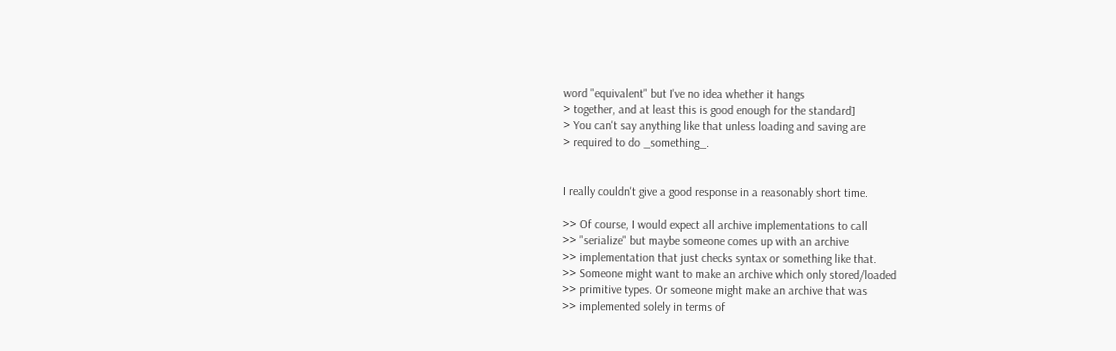word "equivalent" but I've no idea whether it hangs
> together, and at least this is good enough for the standard]
> You can't say anything like that unless loading and saving are
> required to do _something_.


I really couldn't give a good response in a reasonably short time.

>> Of course, I would expect all archive implementations to call
>> "serialize" but maybe someone comes up with an archive
>> implementation that just checks syntax or something like that.
>> Someone might want to make an archive which only stored/loaded
>> primitive types. Or someone might make an archive that was
>> implemented solely in terms of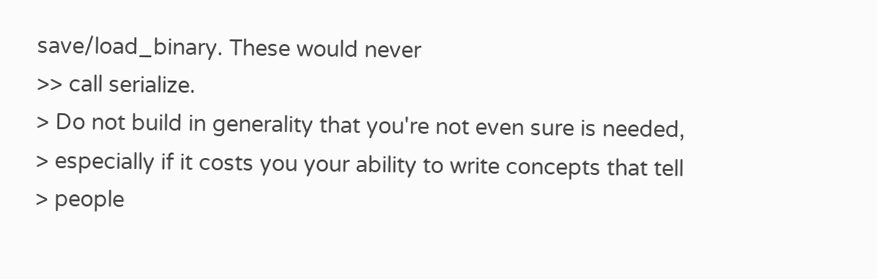save/load_binary. These would never
>> call serialize.
> Do not build in generality that you're not even sure is needed,
> especially if it costs you your ability to write concepts that tell
> people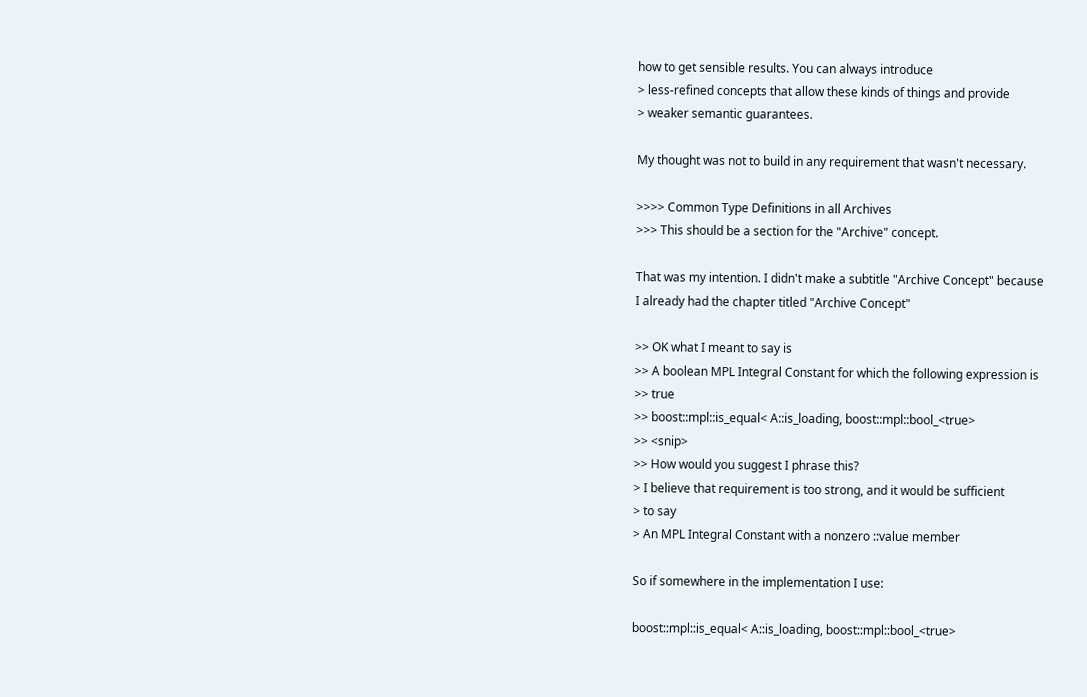how to get sensible results. You can always introduce
> less-refined concepts that allow these kinds of things and provide
> weaker semantic guarantees.

My thought was not to build in any requirement that wasn't necessary.

>>>> Common Type Definitions in all Archives
>>> This should be a section for the "Archive" concept.

That was my intention. I didn't make a subtitle "Archive Concept" because
I already had the chapter titled "Archive Concept"

>> OK what I meant to say is
>> A boolean MPL Integral Constant for which the following expression is
>> true
>> boost::mpl::is_equal< A::is_loading, boost::mpl::bool_<true>
>> <snip>
>> How would you suggest I phrase this?
> I believe that requirement is too strong, and it would be sufficient
> to say
> An MPL Integral Constant with a nonzero ::value member

So if somewhere in the implementation I use:

boost::mpl::is_equal< A::is_loading, boost::mpl::bool_<true>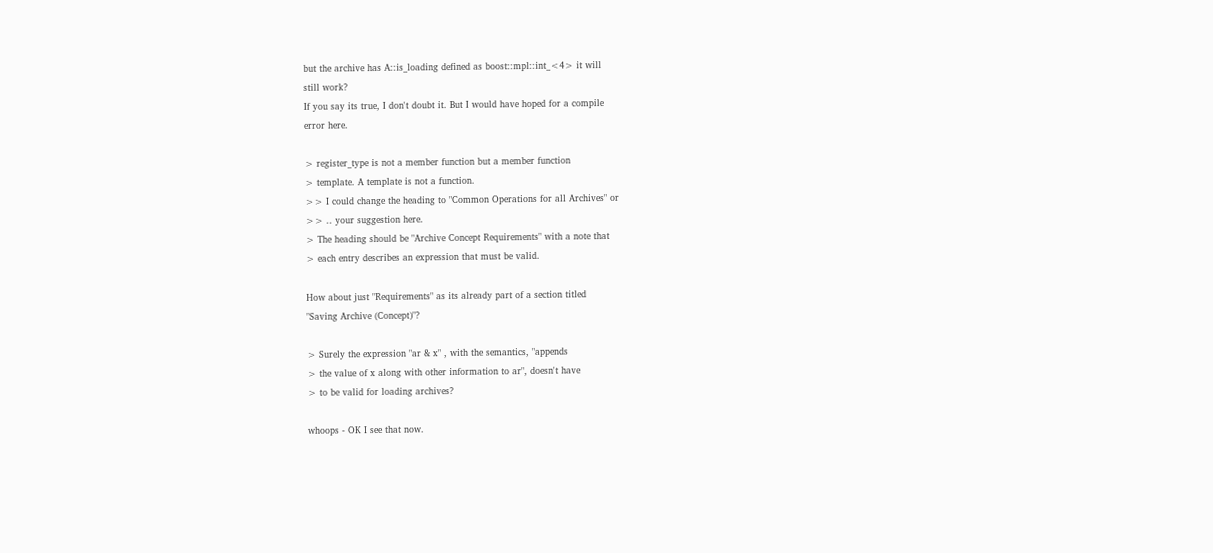but the archive has A::is_loading defined as boost::mpl::int_<4> it will
still work?
If you say its true, I don't doubt it. But I would have hoped for a compile
error here.

> register_type is not a member function but a member function
> template. A template is not a function.
>> I could change the heading to "Common Operations for all Archives" or
>> .. your suggestion here.
> The heading should be "Archive Concept Requirements" with a note that
> each entry describes an expression that must be valid.

How about just "Requirements" as its already part of a section titled
"Saving Archive (Concept)"?

> Surely the expression "ar & x" , with the semantics, "appends
> the value of x along with other information to ar", doesn't have
> to be valid for loading archives?

whoops - OK I see that now.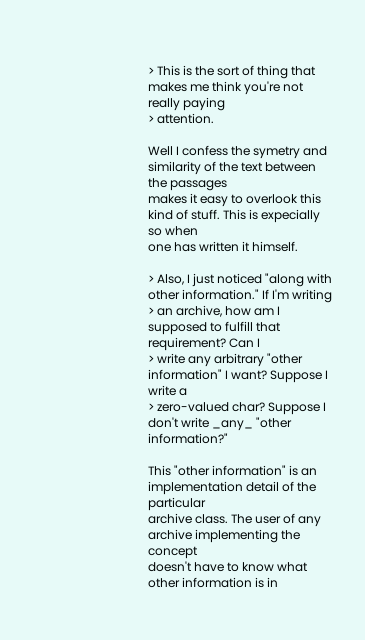> This is the sort of thing that makes me think you're not really paying
> attention.

Well I confess the symetry and similarity of the text between the passages
makes it easy to overlook this kind of stuff. This is expecially so when
one has written it himself.

> Also, I just noticed "along with other information." If I'm writing
> an archive, how am I supposed to fulfill that requirement? Can I
> write any arbitrary "other information" I want? Suppose I write a
> zero-valued char? Suppose I don't write _any_ "other information?"

This "other information" is an implementation detail of the particular
archive class. The user of any archive implementing the concept
doesn't have to know what other information is in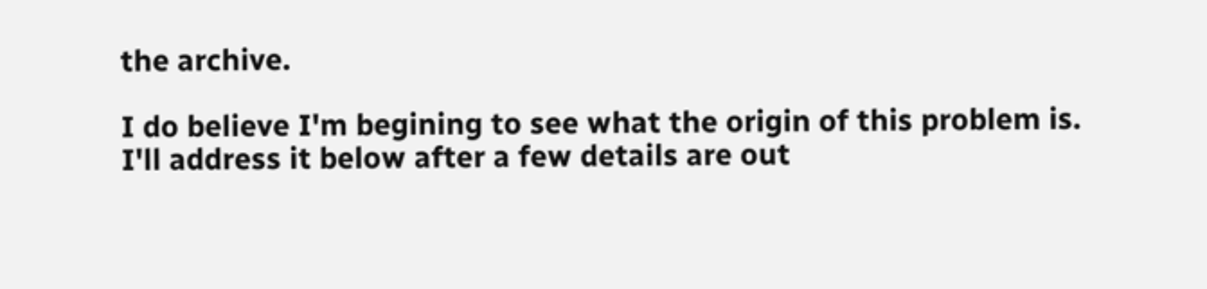the archive.

I do believe I'm begining to see what the origin of this problem is.
I'll address it below after a few details are out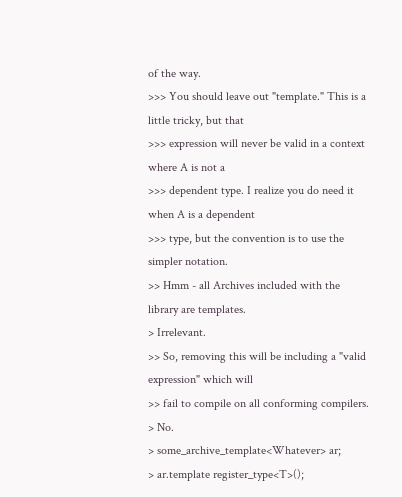of the way.
>>> You should leave out "template." This is a little tricky, but that
>>> expression will never be valid in a context where A is not a
>>> dependent type. I realize you do need it when A is a dependent
>>> type, but the convention is to use the simpler notation.
>> Hmm - all Archives included with the library are templates.
> Irrelevant.
>> So, removing this will be including a "valid expression" which will
>> fail to compile on all conforming compilers.
> No.
> some_archive_template<Whatever> ar;
> ar.template register_type<T>();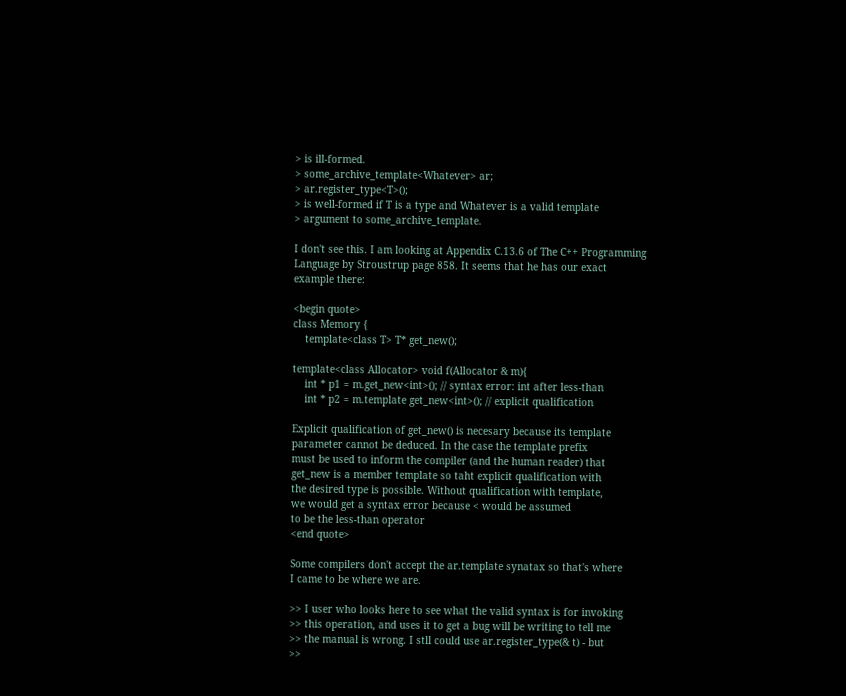> is ill-formed.
> some_archive_template<Whatever> ar;
> ar.register_type<T>();
> is well-formed if T is a type and Whatever is a valid template
> argument to some_archive_template.

I don't see this. I am looking at Appendix C.13.6 of The C++ Programming
Language by Stroustrup page 858. It seems that he has our exact
example there:

<begin quote>
class Memory {
    template<class T> T* get_new();

template<class Allocator> void f(Allocator & m){
    int * p1 = m.get_new<int>(); // syntax error: int after less-than
    int * p2 = m.template get_new<int>(); // explicit qualification

Explicit qualification of get_new() is necesary because its template
parameter cannot be deduced. In the case the template prefix
must be used to inform the compiler (and the human reader) that
get_new is a member template so taht explicit qualification with
the desired type is possible. Without qualification with template,
we would get a syntax error because < would be assumed
to be the less-than operator
<end quote>

Some compilers don't accept the ar.template synatax so that's where
I came to be where we are.

>> I user who looks here to see what the valid syntax is for invoking
>> this operation, and uses it to get a bug will be writing to tell me
>> the manual is wrong. I stll could use ar.register_type(& t) - but
>>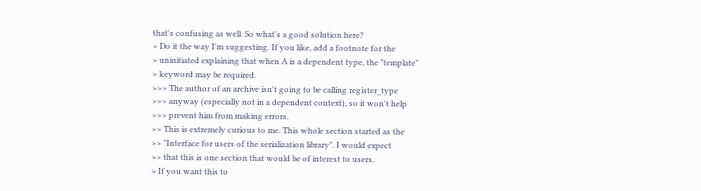that's confusing as well. So what's a good solution here?
> Do it the way I'm suggesting. If you like, add a footnote for the
> uninitiated explaining that when A is a dependent type, the "template"
> keyword may be required.
>>> The author of an archive isn't going to be calling register_type
>>> anyway (especially not in a dependent context), so it won't help
>>> prevent him from making errors.
>> This is extremely curious to me. This whole section started as the
>> "Interface for users of the serialization library". I would expect
>> that this is one section that would be of interest to users.
> If you want this to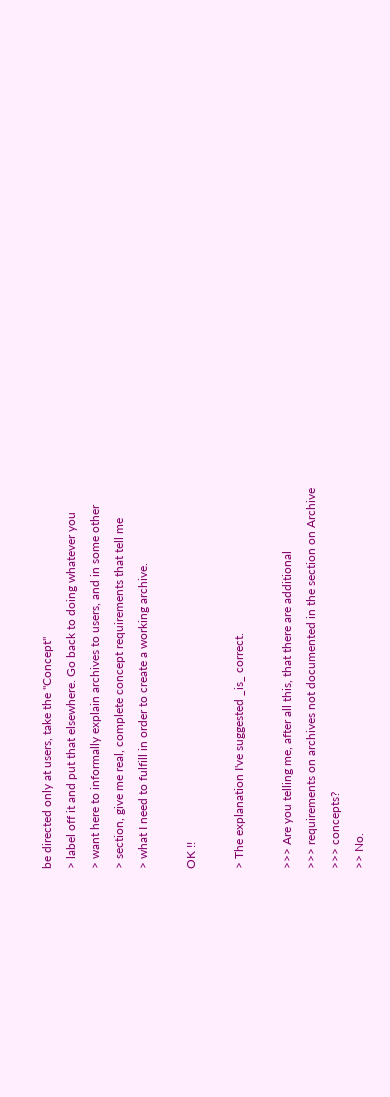be directed only at users, take the "Concept"
> label off it and put that elsewhere. Go back to doing whatever you
> want here to informally explain archives to users, and in some other
> section, give me real, complete concept requirements that tell me
> what I need to fulfill in order to create a working archive.

OK !!

> The explanation I've suggested _is_ correct.

>>> Are you telling me, after all this, that there are additional
>>> requirements on archives not documented in the section on Archive
>>> concepts?
>> No.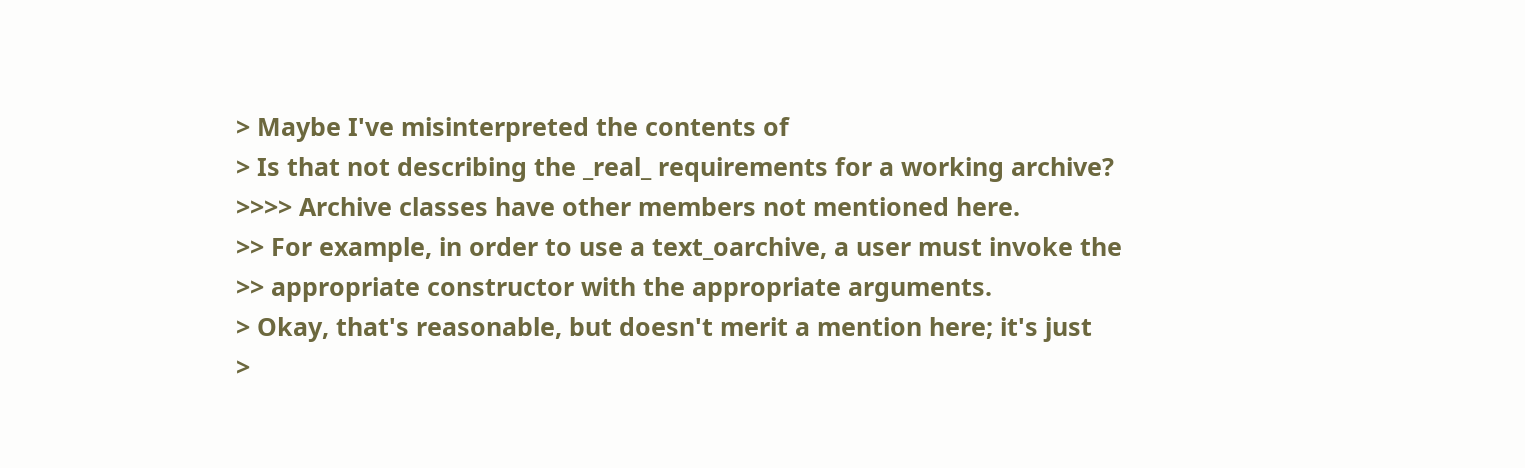> Maybe I've misinterpreted the contents of
> Is that not describing the _real_ requirements for a working archive?
>>>> Archive classes have other members not mentioned here.
>> For example, in order to use a text_oarchive, a user must invoke the
>> appropriate constructor with the appropriate arguments.
> Okay, that's reasonable, but doesn't merit a mention here; it's just
>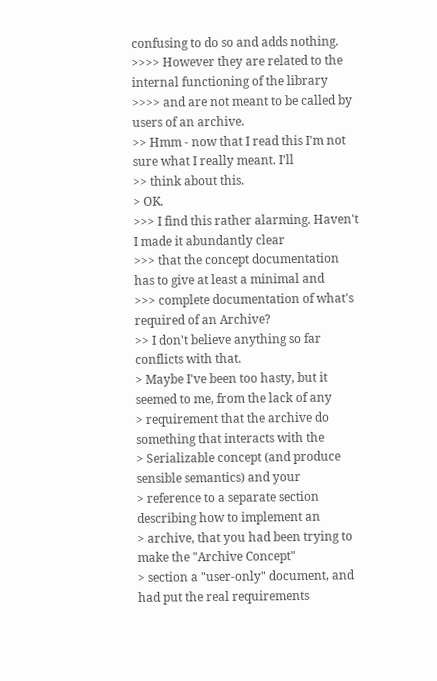confusing to do so and adds nothing.
>>>> However they are related to the internal functioning of the library
>>>> and are not meant to be called by users of an archive.
>> Hmm - now that I read this I'm not sure what I really meant. I'll
>> think about this.
> OK.
>>> I find this rather alarming. Haven't I made it abundantly clear
>>> that the concept documentation has to give at least a minimal and
>>> complete documentation of what's required of an Archive?
>> I don't believe anything so far conflicts with that.
> Maybe I've been too hasty, but it seemed to me, from the lack of any
> requirement that the archive do something that interacts with the
> Serializable concept (and produce sensible semantics) and your
> reference to a separate section describing how to implement an
> archive, that you had been trying to make the "Archive Concept"
> section a "user-only" document, and had put the real requirements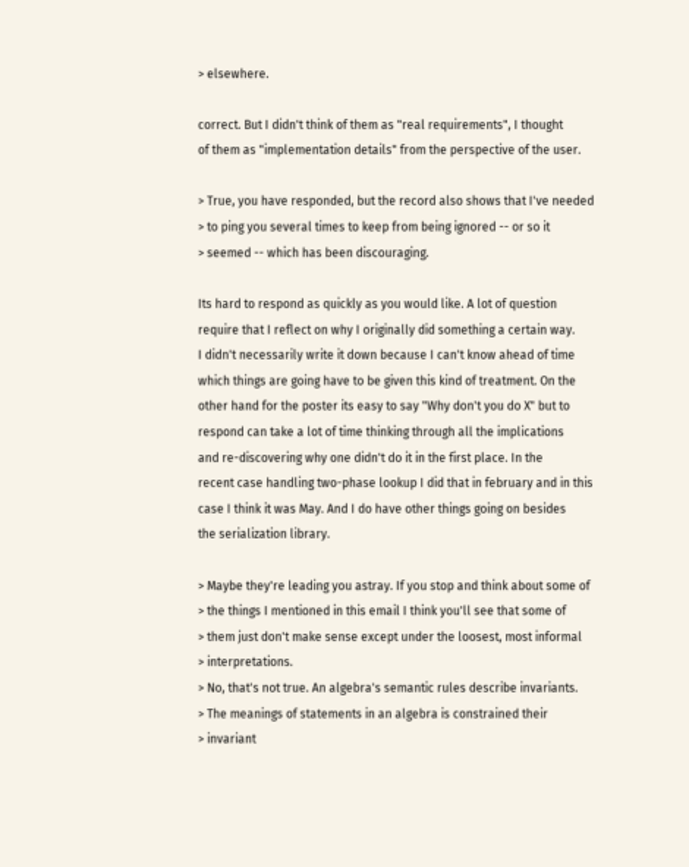> elsewhere.

correct. But I didn't think of them as "real requirements", I thought
of them as "implementation details" from the perspective of the user.

> True, you have responded, but the record also shows that I've needed
> to ping you several times to keep from being ignored -- or so it
> seemed -- which has been discouraging.

Its hard to respond as quickly as you would like. A lot of question
require that I reflect on why I originally did something a certain way.
I didn't necessarily write it down because I can't know ahead of time
which things are going have to be given this kind of treatment. On the
other hand for the poster its easy to say "Why don't you do X" but to
respond can take a lot of time thinking through all the implications
and re-discovering why one didn't do it in the first place. In the
recent case handling two-phase lookup I did that in february and in this
case I think it was May. And I do have other things going on besides
the serialization library.

> Maybe they're leading you astray. If you stop and think about some of
> the things I mentioned in this email I think you'll see that some of
> them just don't make sense except under the loosest, most informal
> interpretations.
> No, that's not true. An algebra's semantic rules describe invariants.
> The meanings of statements in an algebra is constrained their
> invariant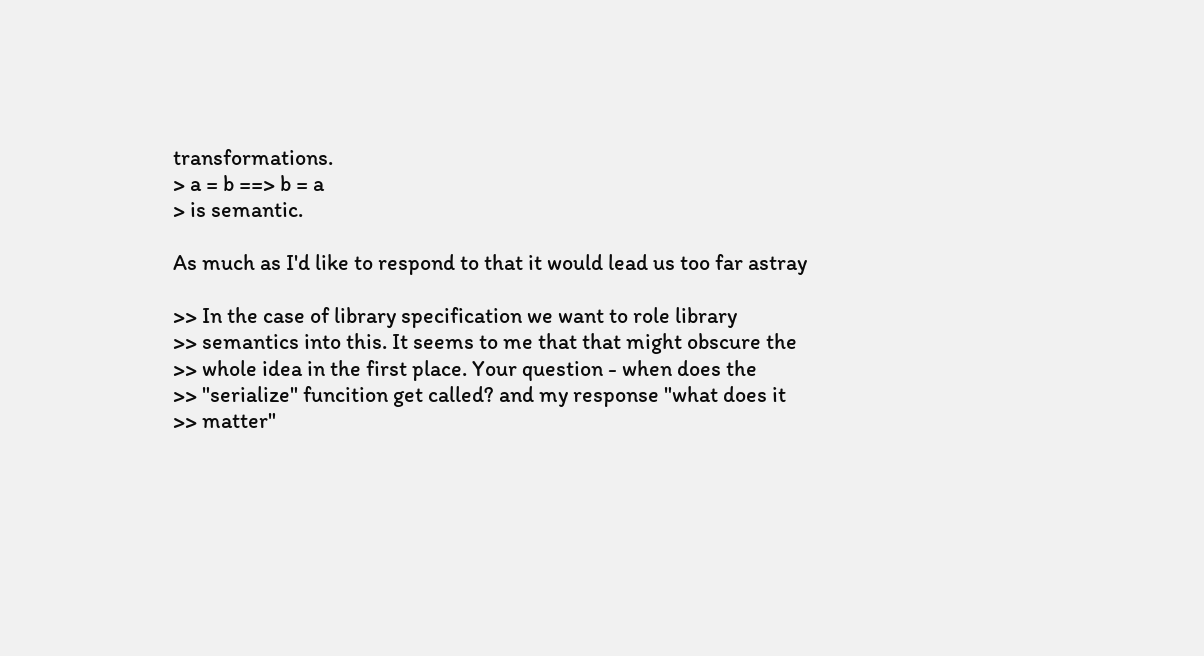transformations.
> a = b ==> b = a
> is semantic.

As much as I'd like to respond to that it would lead us too far astray

>> In the case of library specification we want to role library
>> semantics into this. It seems to me that that might obscure the
>> whole idea in the first place. Your question - when does the
>> "serialize" funcition get called? and my response "what does it
>> matter"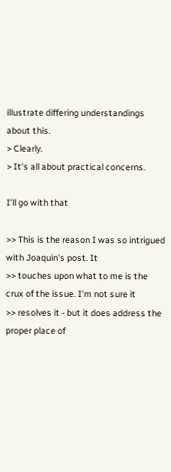illustrate differing understandings about this.
> Clearly.
> It's all about practical concerns.

I'll go with that

>> This is the reason I was so intrigued with Joaquin's post. It
>> touches upon what to me is the crux of the issue. I'm not sure it
>> resolves it - but it does address the proper place of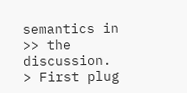semantics in
>> the discussion.
> First plug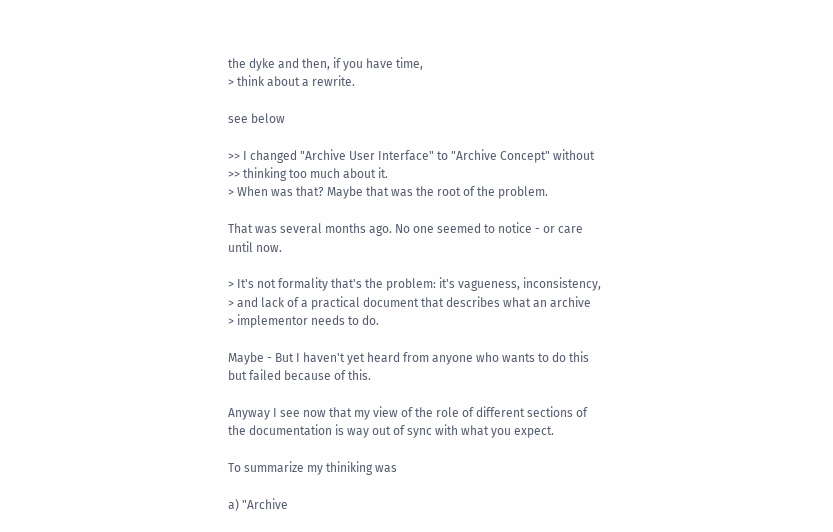the dyke and then, if you have time,
> think about a rewrite.

see below

>> I changed "Archive User Interface" to "Archive Concept" without
>> thinking too much about it.
> When was that? Maybe that was the root of the problem.

That was several months ago. No one seemed to notice - or care
until now.

> It's not formality that's the problem: it's vagueness, inconsistency,
> and lack of a practical document that describes what an archive
> implementor needs to do.

Maybe - But I haven't yet heard from anyone who wants to do this
but failed because of this.

Anyway I see now that my view of the role of different sections of
the documentation is way out of sync with what you expect.

To summarize my thiniking was

a) "Archive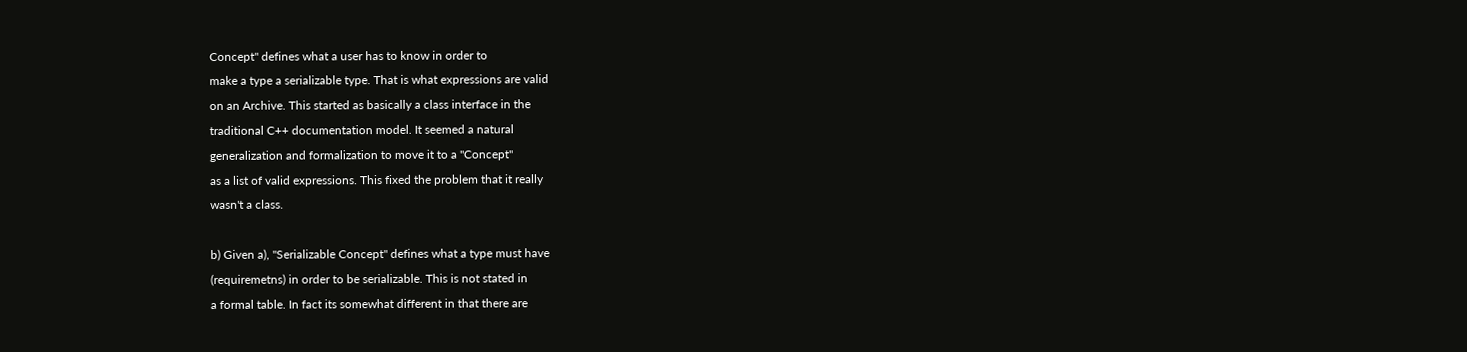Concept" defines what a user has to know in order to
make a type a serializable type. That is what expressions are valid
on an Archive. This started as basically a class interface in the
traditional C++ documentation model. It seemed a natural
generalization and formalization to move it to a "Concept"
as a list of valid expressions. This fixed the problem that it really
wasn't a class.

b) Given a), "Serializable Concept" defines what a type must have
(requiremetns) in order to be serializable. This is not stated in
a formal table. In fact its somewhat different in that there are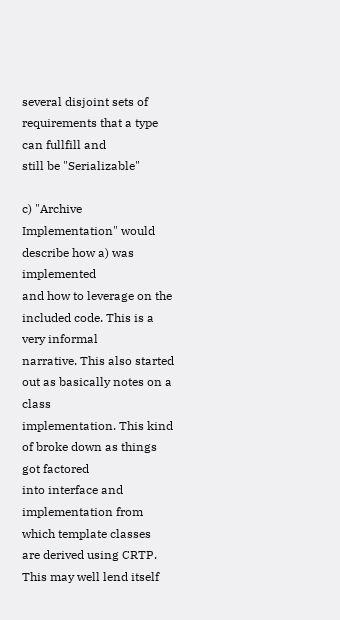several disjoint sets of requirements that a type can fullfill and
still be "Serializable"

c) "Archive Implementation" would describe how a) was implemented
and how to leverage on the included code. This is a very informal
narrative. This also started out as basically notes on a class
implementation. This kind of broke down as things got factored
into interface and implementation from which template classes
are derived using CRTP. This may well lend itself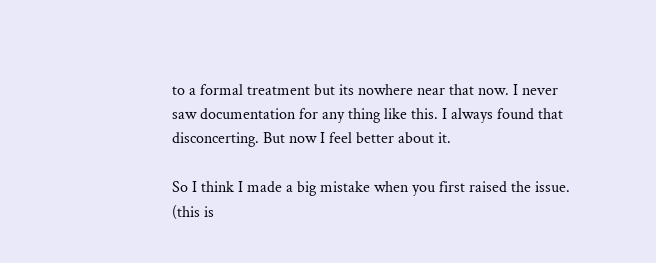to a formal treatment but its nowhere near that now. I never
saw documentation for any thing like this. I always found that
disconcerting. But now I feel better about it.

So I think I made a big mistake when you first raised the issue.
(this is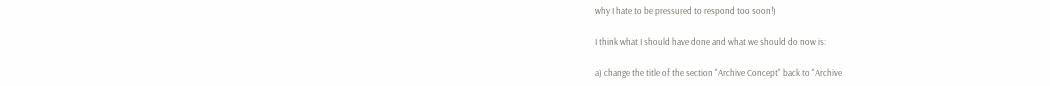why I hate to be pressured to respond too soon!)

I think what I should have done and what we should do now is:

a) change the title of the section "Archive Concept" back to "Archive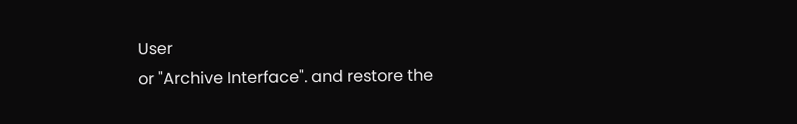User
or "Archive Interface". and restore the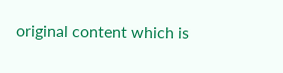original content which is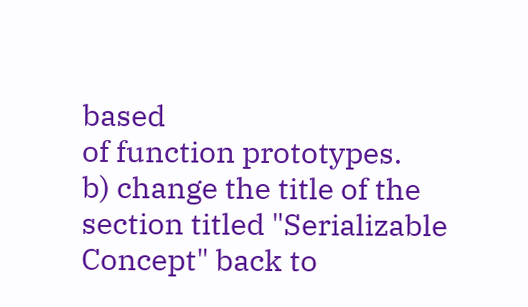based
of function prototypes.
b) change the title of the section titled "Serializable Concept" back to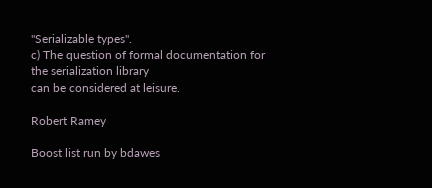"Serializable types".
c) The question of formal documentation for the serialization library
can be considered at leisure.

Robert Ramey

Boost list run by bdawes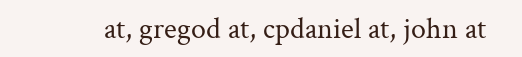at, gregod at, cpdaniel at, john at